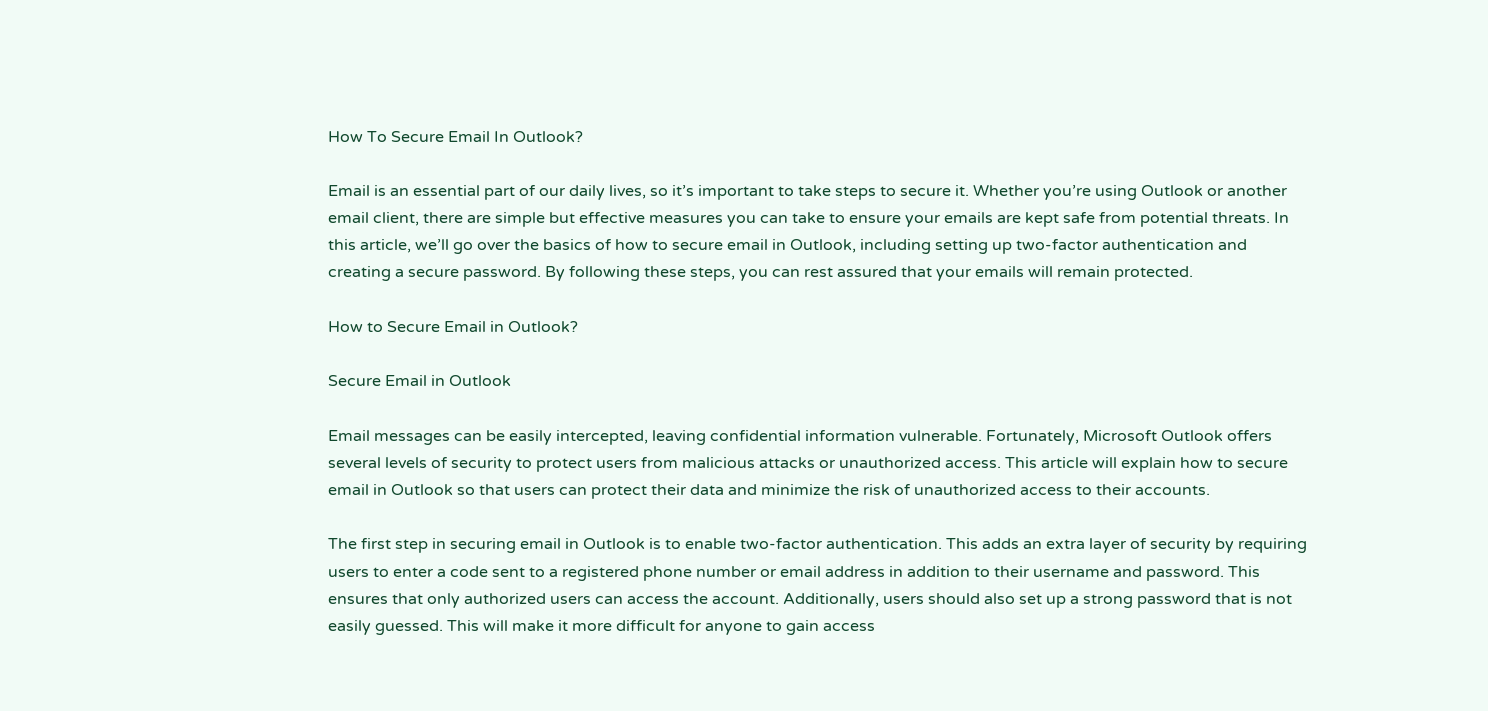How To Secure Email In Outlook?

Email is an essential part of our daily lives, so it’s important to take steps to secure it. Whether you’re using Outlook or another email client, there are simple but effective measures you can take to ensure your emails are kept safe from potential threats. In this article, we’ll go over the basics of how to secure email in Outlook, including setting up two-factor authentication and creating a secure password. By following these steps, you can rest assured that your emails will remain protected.

How to Secure Email in Outlook?

Secure Email in Outlook

Email messages can be easily intercepted, leaving confidential information vulnerable. Fortunately, Microsoft Outlook offers several levels of security to protect users from malicious attacks or unauthorized access. This article will explain how to secure email in Outlook so that users can protect their data and minimize the risk of unauthorized access to their accounts.

The first step in securing email in Outlook is to enable two-factor authentication. This adds an extra layer of security by requiring users to enter a code sent to a registered phone number or email address in addition to their username and password. This ensures that only authorized users can access the account. Additionally, users should also set up a strong password that is not easily guessed. This will make it more difficult for anyone to gain access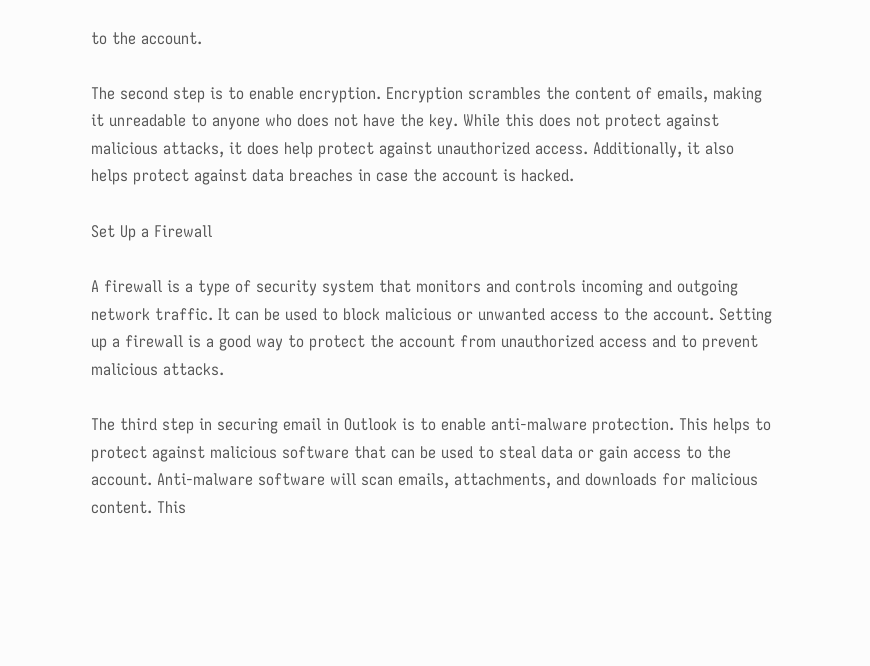to the account.

The second step is to enable encryption. Encryption scrambles the content of emails, making it unreadable to anyone who does not have the key. While this does not protect against malicious attacks, it does help protect against unauthorized access. Additionally, it also helps protect against data breaches in case the account is hacked.

Set Up a Firewall

A firewall is a type of security system that monitors and controls incoming and outgoing network traffic. It can be used to block malicious or unwanted access to the account. Setting up a firewall is a good way to protect the account from unauthorized access and to prevent malicious attacks.

The third step in securing email in Outlook is to enable anti-malware protection. This helps to protect against malicious software that can be used to steal data or gain access to the account. Anti-malware software will scan emails, attachments, and downloads for malicious content. This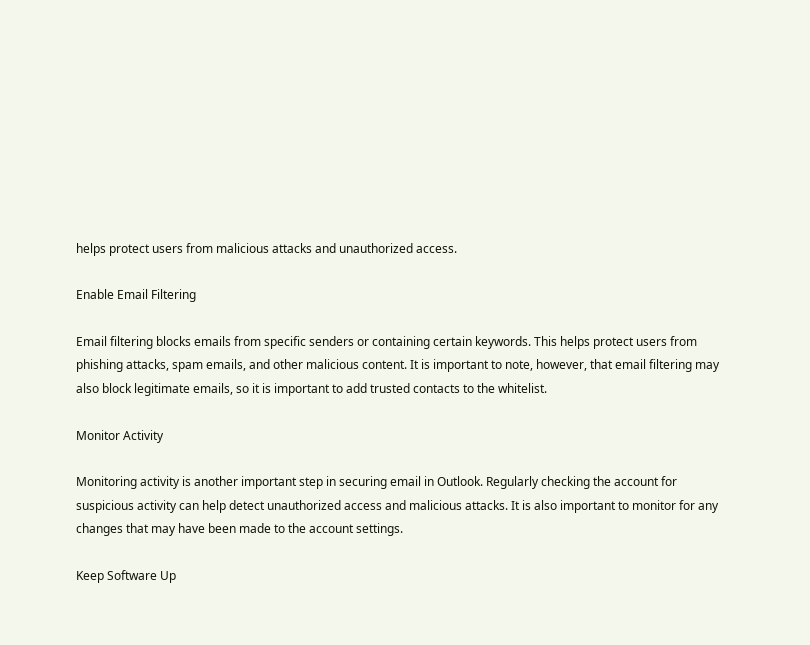helps protect users from malicious attacks and unauthorized access.

Enable Email Filtering

Email filtering blocks emails from specific senders or containing certain keywords. This helps protect users from phishing attacks, spam emails, and other malicious content. It is important to note, however, that email filtering may also block legitimate emails, so it is important to add trusted contacts to the whitelist.

Monitor Activity

Monitoring activity is another important step in securing email in Outlook. Regularly checking the account for suspicious activity can help detect unauthorized access and malicious attacks. It is also important to monitor for any changes that may have been made to the account settings.

Keep Software Up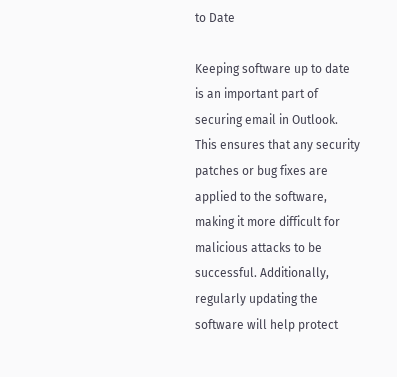to Date

Keeping software up to date is an important part of securing email in Outlook. This ensures that any security patches or bug fixes are applied to the software, making it more difficult for malicious attacks to be successful. Additionally, regularly updating the software will help protect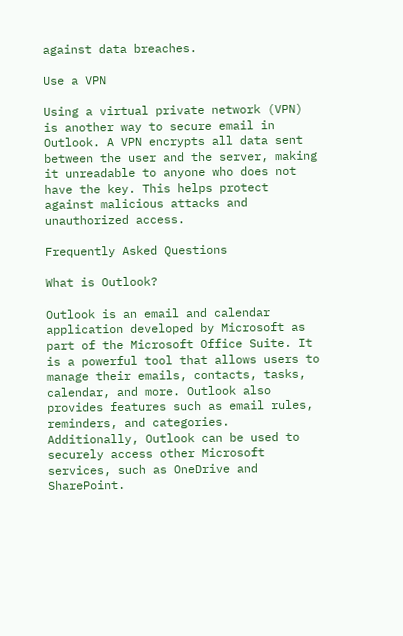against data breaches.

Use a VPN

Using a virtual private network (VPN) is another way to secure email in Outlook. A VPN encrypts all data sent between the user and the server, making it unreadable to anyone who does not have the key. This helps protect against malicious attacks and unauthorized access.

Frequently Asked Questions

What is Outlook?

Outlook is an email and calendar application developed by Microsoft as part of the Microsoft Office Suite. It is a powerful tool that allows users to manage their emails, contacts, tasks, calendar, and more. Outlook also provides features such as email rules, reminders, and categories. Additionally, Outlook can be used to securely access other Microsoft services, such as OneDrive and SharePoint.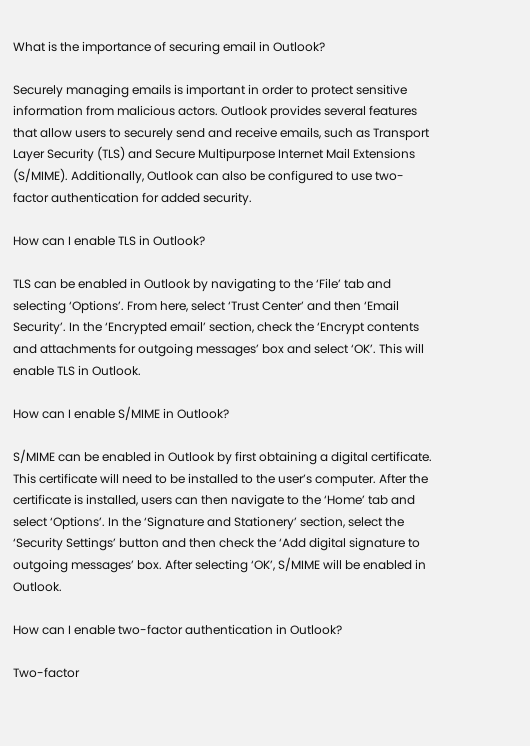What is the importance of securing email in Outlook?

Securely managing emails is important in order to protect sensitive information from malicious actors. Outlook provides several features that allow users to securely send and receive emails, such as Transport Layer Security (TLS) and Secure Multipurpose Internet Mail Extensions (S/MIME). Additionally, Outlook can also be configured to use two-factor authentication for added security.

How can I enable TLS in Outlook?

TLS can be enabled in Outlook by navigating to the ‘File’ tab and selecting ‘Options’. From here, select ‘Trust Center’ and then ‘Email Security’. In the ‘Encrypted email’ section, check the ‘Encrypt contents and attachments for outgoing messages’ box and select ‘OK’. This will enable TLS in Outlook.

How can I enable S/MIME in Outlook?

S/MIME can be enabled in Outlook by first obtaining a digital certificate. This certificate will need to be installed to the user’s computer. After the certificate is installed, users can then navigate to the ‘Home’ tab and select ‘Options’. In the ‘Signature and Stationery’ section, select the ‘Security Settings’ button and then check the ‘Add digital signature to outgoing messages’ box. After selecting ‘OK’, S/MIME will be enabled in Outlook.

How can I enable two-factor authentication in Outlook?

Two-factor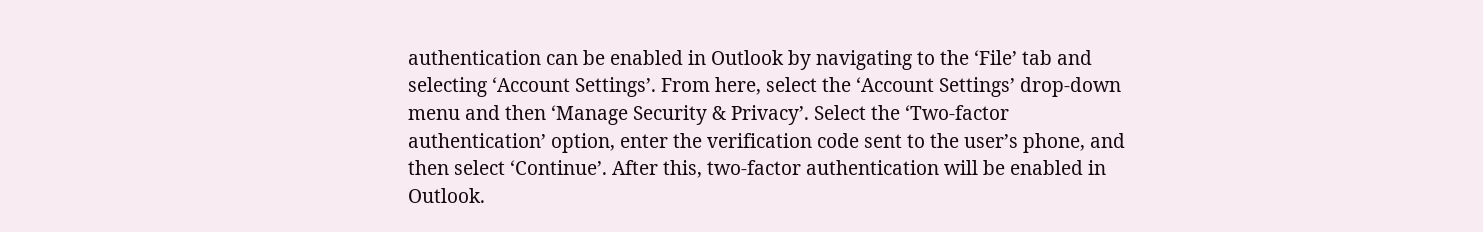authentication can be enabled in Outlook by navigating to the ‘File’ tab and selecting ‘Account Settings’. From here, select the ‘Account Settings’ drop-down menu and then ‘Manage Security & Privacy’. Select the ‘Two-factor authentication’ option, enter the verification code sent to the user’s phone, and then select ‘Continue’. After this, two-factor authentication will be enabled in Outlook.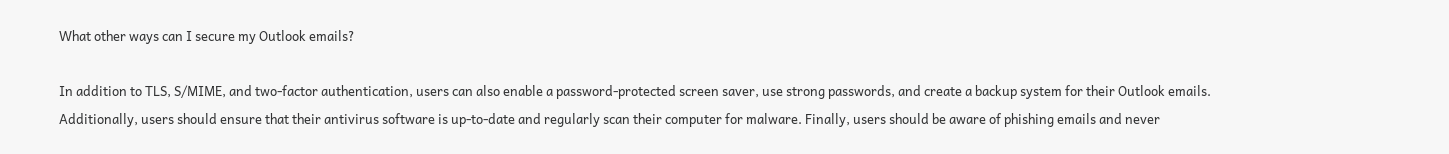What other ways can I secure my Outlook emails?

In addition to TLS, S/MIME, and two-factor authentication, users can also enable a password-protected screen saver, use strong passwords, and create a backup system for their Outlook emails. Additionally, users should ensure that their antivirus software is up-to-date and regularly scan their computer for malware. Finally, users should be aware of phishing emails and never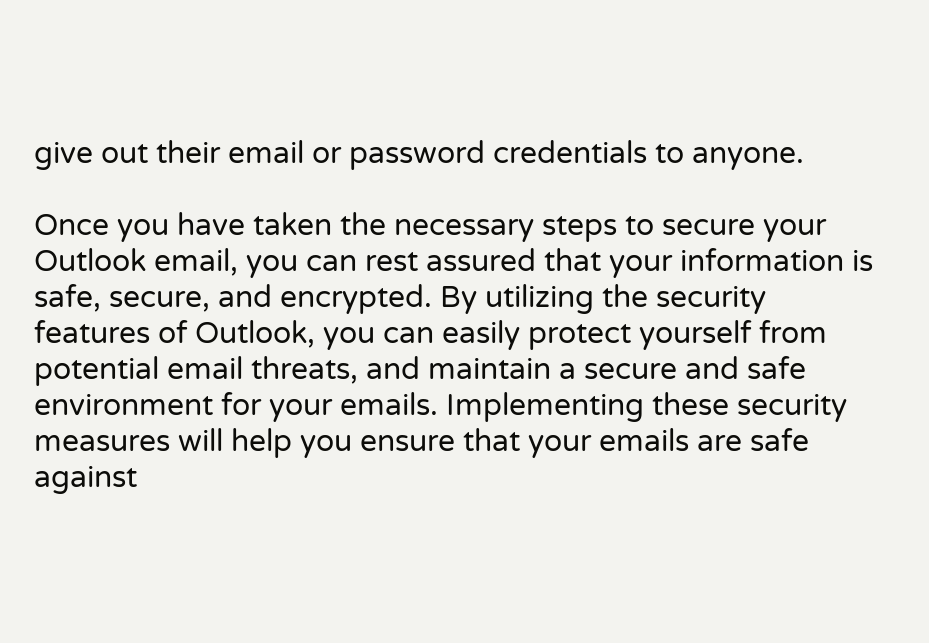give out their email or password credentials to anyone.

Once you have taken the necessary steps to secure your Outlook email, you can rest assured that your information is safe, secure, and encrypted. By utilizing the security features of Outlook, you can easily protect yourself from potential email threats, and maintain a secure and safe environment for your emails. Implementing these security measures will help you ensure that your emails are safe against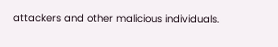attackers and other malicious individuals.